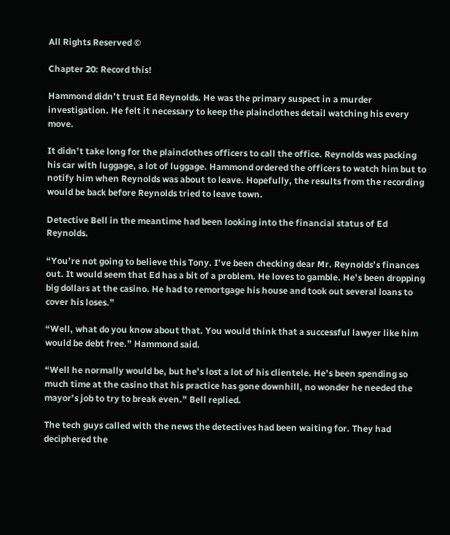All Rights Reserved ©

Chapter 20: Record this!

Hammond didn’t trust Ed Reynolds. He was the primary suspect in a murder investigation. He felt it necessary to keep the plainclothes detail watching his every move.

It didn’t take long for the plainclothes officers to call the office. Reynolds was packing his car with luggage, a lot of luggage. Hammond ordered the officers to watch him but to notify him when Reynolds was about to leave. Hopefully, the results from the recording would be back before Reynolds tried to leave town.

Detective Bell in the meantime had been looking into the financial status of Ed Reynolds.

“You’re not going to believe this Tony. I’ve been checking dear Mr. Reynolds’s finances out. It would seem that Ed has a bit of a problem. He loves to gamble. He’s been dropping big dollars at the casino. He had to remortgage his house and took out several loans to cover his loses.”

“Well, what do you know about that. You would think that a successful lawyer like him would be debt free.” Hammond said.

“Well he normally would be, but he’s lost a lot of his clientele. He’s been spending so much time at the casino that his practice has gone downhill, no wonder he needed the mayor’s job to try to break even.” Bell replied.

The tech guys called with the news the detectives had been waiting for. They had deciphered the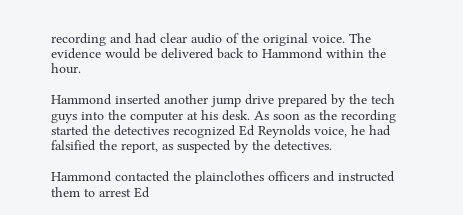recording and had clear audio of the original voice. The evidence would be delivered back to Hammond within the hour.

Hammond inserted another jump drive prepared by the tech guys into the computer at his desk. As soon as the recording started the detectives recognized Ed Reynolds voice, he had falsified the report, as suspected by the detectives.

Hammond contacted the plainclothes officers and instructed them to arrest Ed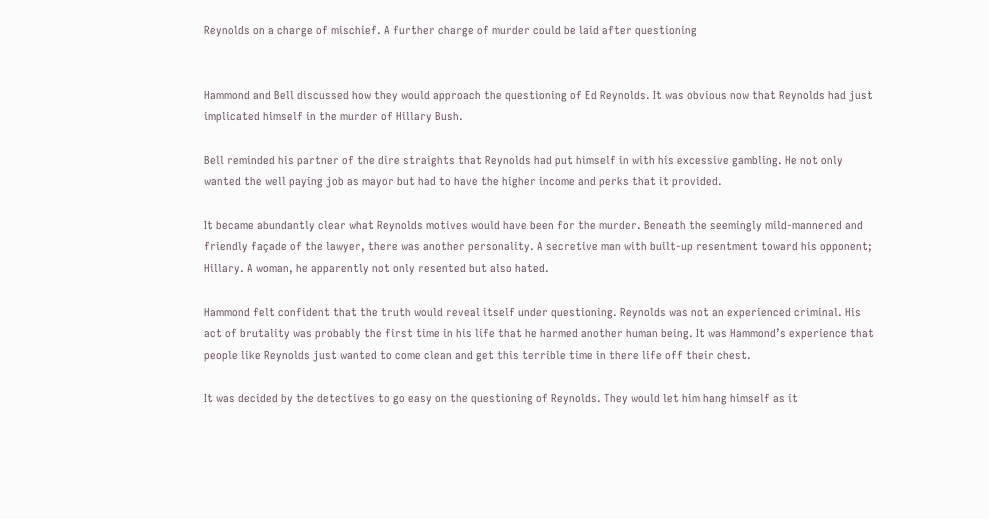Reynolds on a charge of mischief. A further charge of murder could be laid after questioning


Hammond and Bell discussed how they would approach the questioning of Ed Reynolds. It was obvious now that Reynolds had just implicated himself in the murder of Hillary Bush.

Bell reminded his partner of the dire straights that Reynolds had put himself in with his excessive gambling. He not only wanted the well paying job as mayor but had to have the higher income and perks that it provided.

It became abundantly clear what Reynolds motives would have been for the murder. Beneath the seemingly mild-mannered and friendly façade of the lawyer, there was another personality. A secretive man with built-up resentment toward his opponent; Hillary. A woman, he apparently not only resented but also hated.

Hammond felt confident that the truth would reveal itself under questioning. Reynolds was not an experienced criminal. His act of brutality was probably the first time in his life that he harmed another human being. It was Hammond’s experience that people like Reynolds just wanted to come clean and get this terrible time in there life off their chest.

It was decided by the detectives to go easy on the questioning of Reynolds. They would let him hang himself as it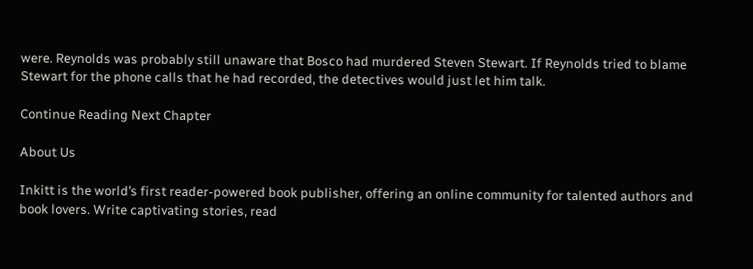were. Reynolds was probably still unaware that Bosco had murdered Steven Stewart. If Reynolds tried to blame Stewart for the phone calls that he had recorded, the detectives would just let him talk.

Continue Reading Next Chapter

About Us

Inkitt is the world’s first reader-powered book publisher, offering an online community for talented authors and book lovers. Write captivating stories, read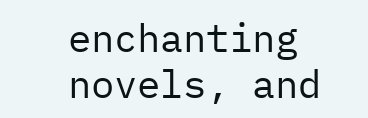enchanting novels, and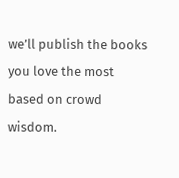we’ll publish the books you love the most based on crowd wisdom.